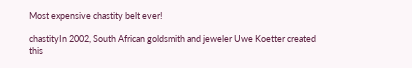Most expensive chastity belt ever!

chastityIn 2002, South African goldsmith and jeweler Uwe Koetter created this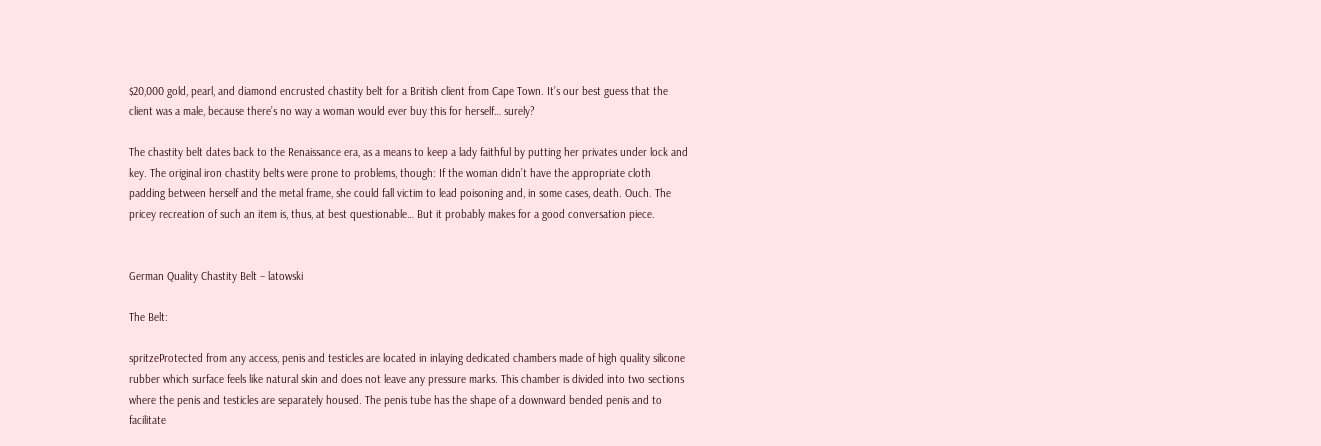$20,000 gold, pearl, and diamond encrusted chastity belt for a British client from Cape Town. It’s our best guess that the client was a male, because there’s no way a woman would ever buy this for herself… surely?

The chastity belt dates back to the Renaissance era, as a means to keep a lady faithful by putting her privates under lock and key. The original iron chastity belts were prone to problems, though: If the woman didn’t have the appropriate cloth padding between herself and the metal frame, she could fall victim to lead poisoning and, in some cases, death. Ouch. The pricey recreation of such an item is, thus, at best questionable… But it probably makes for a good conversation piece.


German Quality Chastity Belt – latowski

The Belt:

spritzeProtected from any access, penis and testicles are located in inlaying dedicated chambers made of high quality silicone rubber which surface feels like natural skin and does not leave any pressure marks. This chamber is divided into two sections where the penis and testicles are separately housed. The penis tube has the shape of a downward bended penis and to facilitate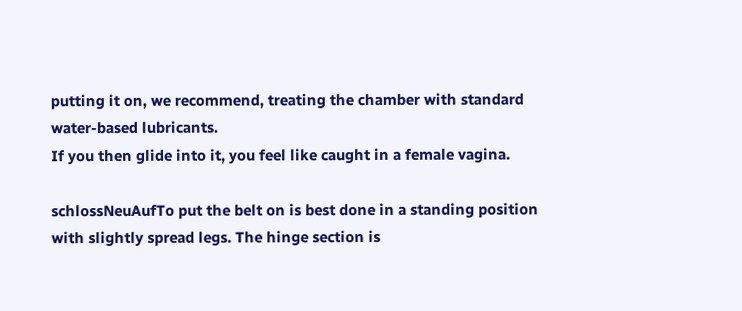putting it on, we recommend, treating the chamber with standard water-based lubricants.
If you then glide into it, you feel like caught in a female vagina.

schlossNeuAufTo put the belt on is best done in a standing position with slightly spread legs. The hinge section is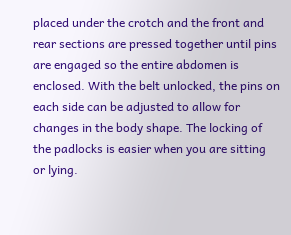placed under the crotch and the front and rear sections are pressed together until pins are engaged so the entire abdomen is enclosed. With the belt unlocked, the pins on each side can be adjusted to allow for changes in the body shape. The locking of the padlocks is easier when you are sitting or lying.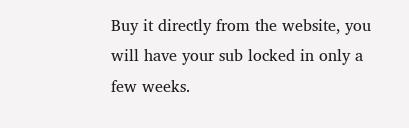Buy it directly from the website, you will have your sub locked in only a few weeks.